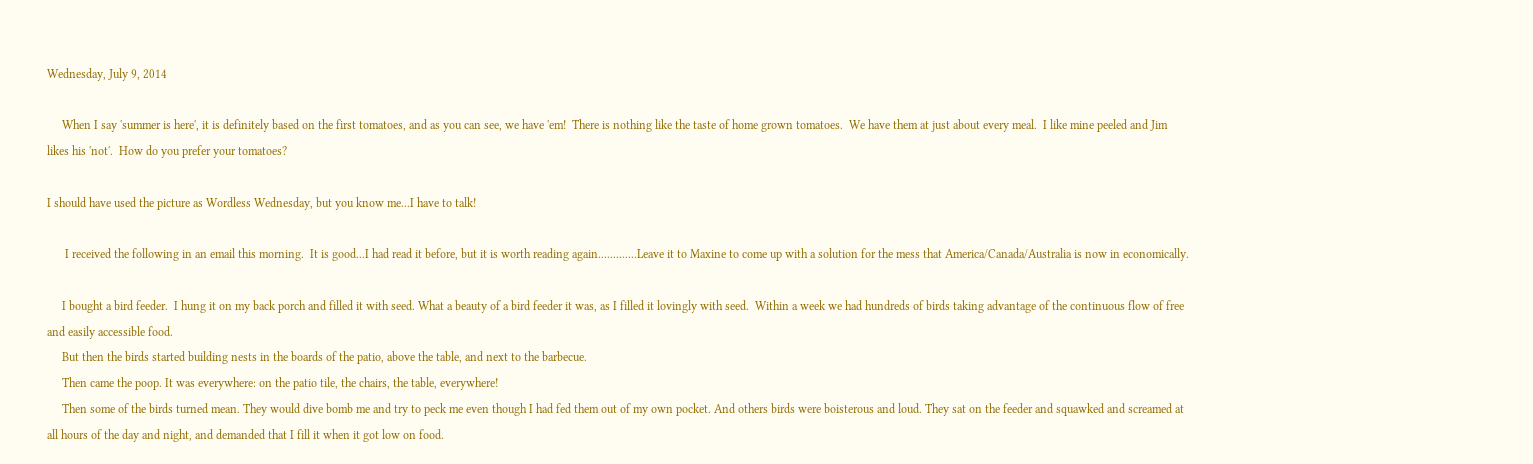Wednesday, July 9, 2014

     When I say 'summer is here', it is definitely based on the first tomatoes, and as you can see, we have 'em!  There is nothing like the taste of home grown tomatoes.  We have them at just about every meal.  I like mine peeled and Jim likes his 'not'.  How do you prefer your tomatoes?

I should have used the picture as Wordless Wednesday, but you know me...I have to talk!

      I received the following in an email this morning.  It is good...I had read it before, but it is worth reading again.............Leave it to Maxine to come up with a solution for the mess that America/Canada/Australia is now in economically.

     I bought a bird feeder.  I hung it on my back porch and filled it with seed. What a beauty of a bird feeder it was, as I filled it lovingly with seed.  Within a week we had hundreds of birds taking advantage of the continuous flow of free and easily accessible food.
     But then the birds started building nests in the boards of the patio, above the table, and next to the barbecue.
     Then came the poop. It was everywhere: on the patio tile, the chairs, the table, everywhere!
     Then some of the birds turned mean. They would dive bomb me and try to peck me even though I had fed them out of my own pocket. And others birds were boisterous and loud. They sat on the feeder and squawked and screamed at all hours of the day and night, and demanded that I fill it when it got low on food.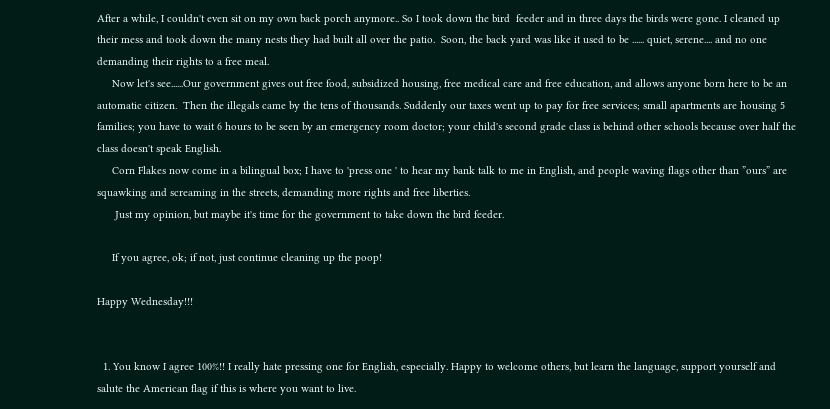After a while, I couldn't even sit on my own back porch anymore.. So I took down the bird  feeder and in three days the birds were gone. I cleaned up their mess and took down the many nests they had built all over the patio.  Soon, the back yard was like it used to be ...... quiet, serene.... and no one demanding their rights to a free meal.
     Now let's see......Our government gives out free food, subsidized housing, free medical care and free education, and allows anyone born here to be an automatic citizen.  Then the illegals came by the tens of thousands. Suddenly our taxes went up to pay for free services; small apartments are housing 5 families; you have to wait 6 hours to be seen by an emergency room doctor; your child's second grade class is behind other schools because over half the class doesn't speak English.
     Corn Flakes now come in a bilingual box; I have to 'press one ' to hear my bank talk to me in English, and people waving flags other than ”ours” are squawking and screaming in the streets, demanding more rights and free liberties.
      Just my opinion, but maybe it's time for the government to take down the bird feeder.

     If you agree, ok; if not, just continue cleaning up the poop!

Happy Wednesday!!!


  1. You know I agree 100%!! I really hate pressing one for English, especially. Happy to welcome others, but learn the language, support yourself and salute the American flag if this is where you want to live.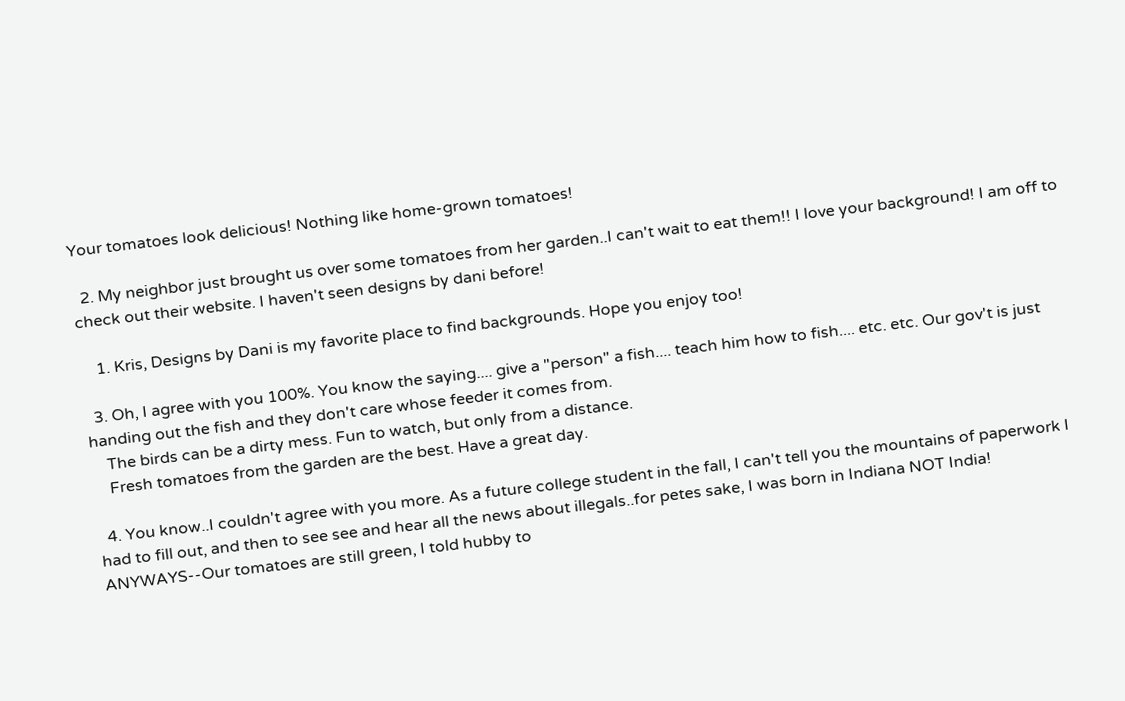Your tomatoes look delicious! Nothing like home-grown tomatoes!

  2. My neighbor just brought us over some tomatoes from her garden..I can't wait to eat them!! I love your background! I am off to check out their website. I haven't seen designs by dani before!

    1. Kris, Designs by Dani is my favorite place to find backgrounds. Hope you enjoy too!

  3. Oh, I agree with you 100%. You know the saying.... give a "person" a fish.... teach him how to fish.... etc. etc. Our gov't is just handing out the fish and they don't care whose feeder it comes from.
    The birds can be a dirty mess. Fun to watch, but only from a distance.
    Fresh tomatoes from the garden are the best. Have a great day.

  4. You know..I couldn't agree with you more. As a future college student in the fall, I can't tell you the mountains of paperwork I had to fill out, and then to see see and hear all the news about illegals..for petes sake, I was born in Indiana NOT India! ANYWAYS--Our tomatoes are still green, I told hubby to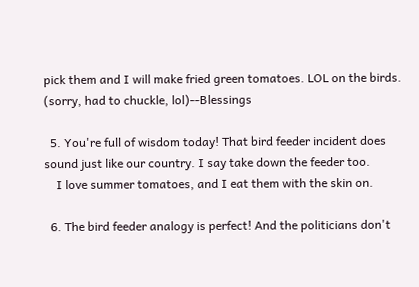pick them and I will make fried green tomatoes. LOL on the birds. (sorry, had to chuckle, lol)--Blessings

  5. You're full of wisdom today! That bird feeder incident does sound just like our country. I say take down the feeder too.
    I love summer tomatoes, and I eat them with the skin on.

  6. The bird feeder analogy is perfect! And the politicians don't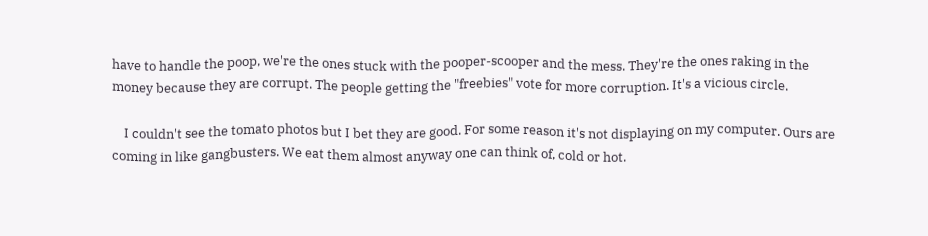have to handle the poop, we're the ones stuck with the pooper-scooper and the mess. They're the ones raking in the money because they are corrupt. The people getting the "freebies" vote for more corruption. It's a vicious circle.

    I couldn't see the tomato photos but I bet they are good. For some reason it's not displaying on my computer. Ours are coming in like gangbusters. We eat them almost anyway one can think of, cold or hot.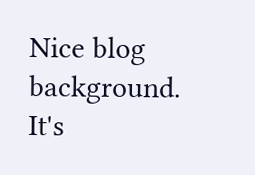Nice blog background. It's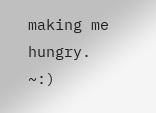making me hungry. ~:)